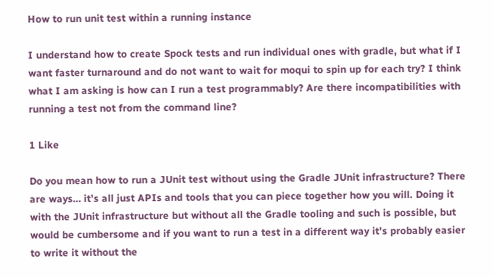How to run unit test within a running instance

I understand how to create Spock tests and run individual ones with gradle, but what if I want faster turnaround and do not want to wait for moqui to spin up for each try? I think what I am asking is how can I run a test programmably? Are there incompatibilities with running a test not from the command line?

1 Like

Do you mean how to run a JUnit test without using the Gradle JUnit infrastructure? There are ways… it’s all just APIs and tools that you can piece together how you will. Doing it with the JUnit infrastructure but without all the Gradle tooling and such is possible, but would be cumbersome and if you want to run a test in a different way it’s probably easier to write it without the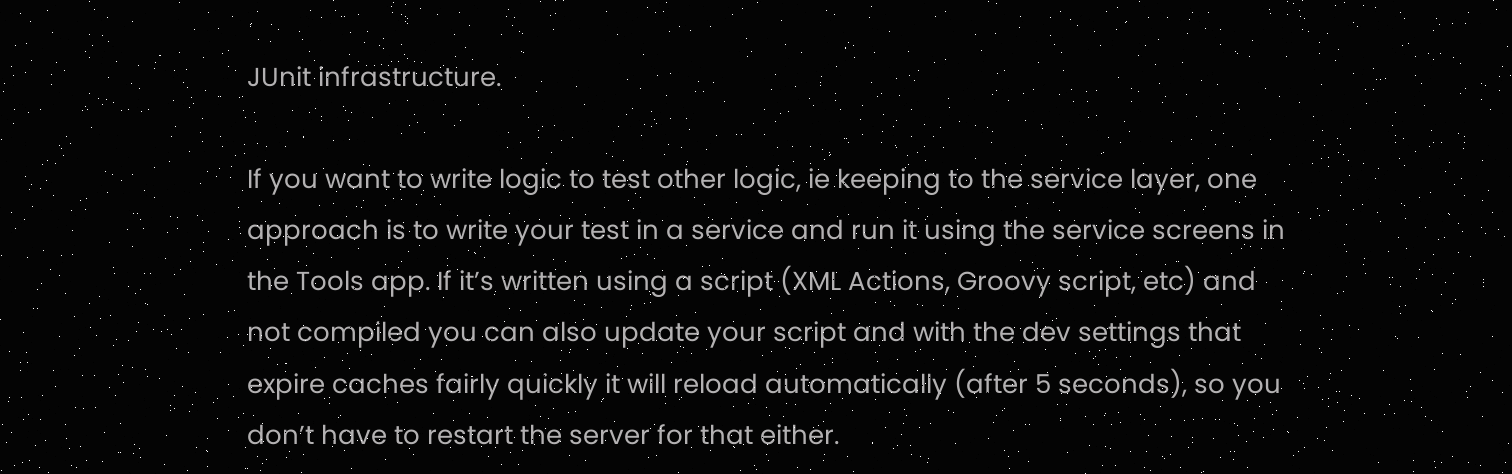JUnit infrastructure.

If you want to write logic to test other logic, ie keeping to the service layer, one approach is to write your test in a service and run it using the service screens in the Tools app. If it’s written using a script (XML Actions, Groovy script, etc) and not compiled you can also update your script and with the dev settings that expire caches fairly quickly it will reload automatically (after 5 seconds), so you don’t have to restart the server for that either.